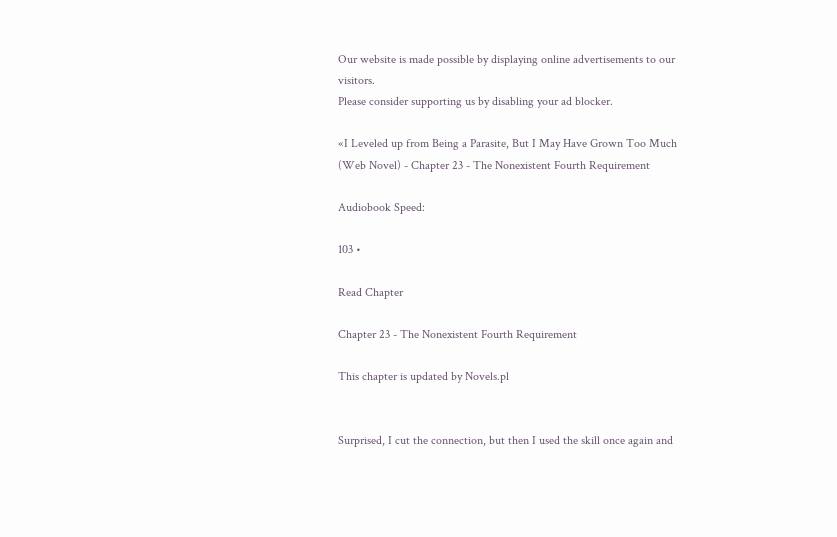Our website is made possible by displaying online advertisements to our visitors.
Please consider supporting us by disabling your ad blocker.

«I Leveled up from Being a Parasite, But I May Have Grown Too Much (Web Novel) - Chapter 23 - The Nonexistent Fourth Requirement

Audiobook Speed:

103 •

Read Chapter

Chapter 23 - The Nonexistent Fourth Requirement

This chapter is updated by Novels.pl


Surprised, I cut the connection, but then I used the skill once again and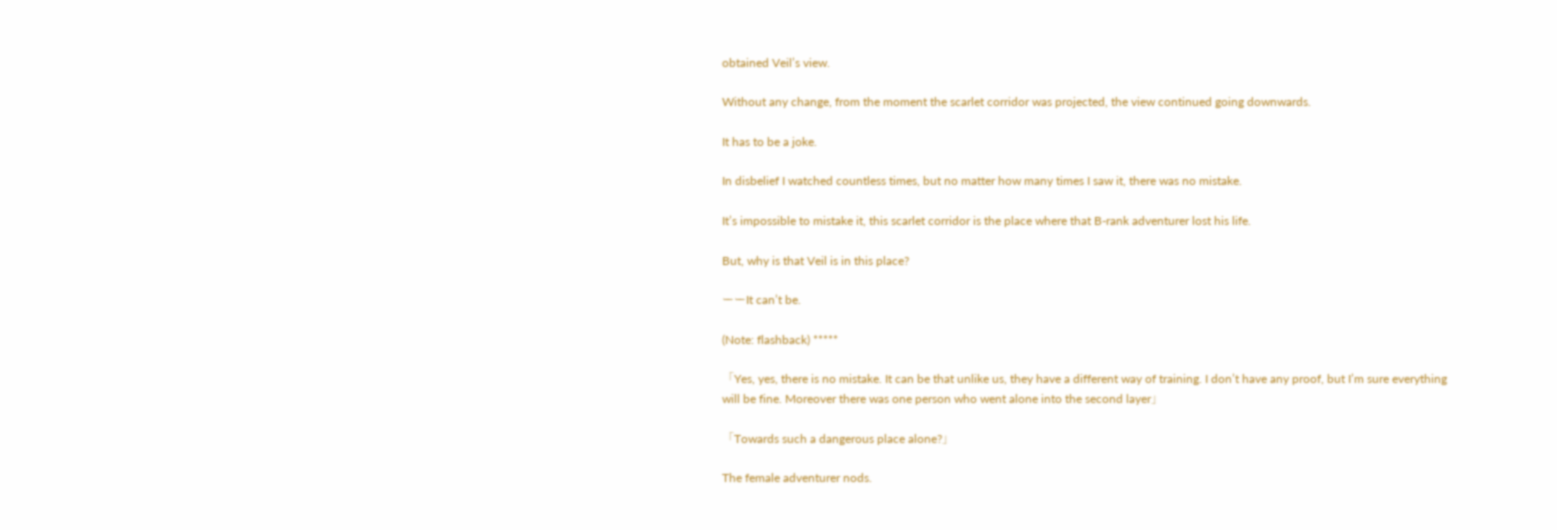obtained Veil’s view.

Without any change, from the moment the scarlet corridor was projected, the view continued going downwards.

It has to be a joke.

In disbelief I watched countless times, but no matter how many times I saw it, there was no mistake.

It’s impossible to mistake it, this scarlet corridor is the place where that B-rank adventurer lost his life.

But, why is that Veil is in this place?

ーーIt can’t be.

(Note: flashback) *****

「Yes, yes, there is no mistake. It can be that unlike us, they have a different way of training. I don’t have any proof, but I’m sure everything will be fine. Moreover there was one person who went alone into the second layer」

「Towards such a dangerous place alone?」

The female adventurer nods.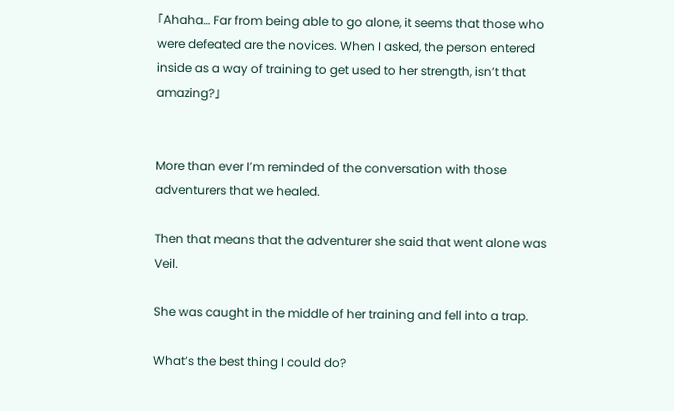「Ahaha… Far from being able to go alone, it seems that those who were defeated are the novices. When I asked, the person entered inside as a way of training to get used to her strength, isn’t that amazing?」


More than ever I’m reminded of the conversation with those adventurers that we healed.

Then that means that the adventurer she said that went alone was Veil.

She was caught in the middle of her training and fell into a trap.

What’s the best thing I could do?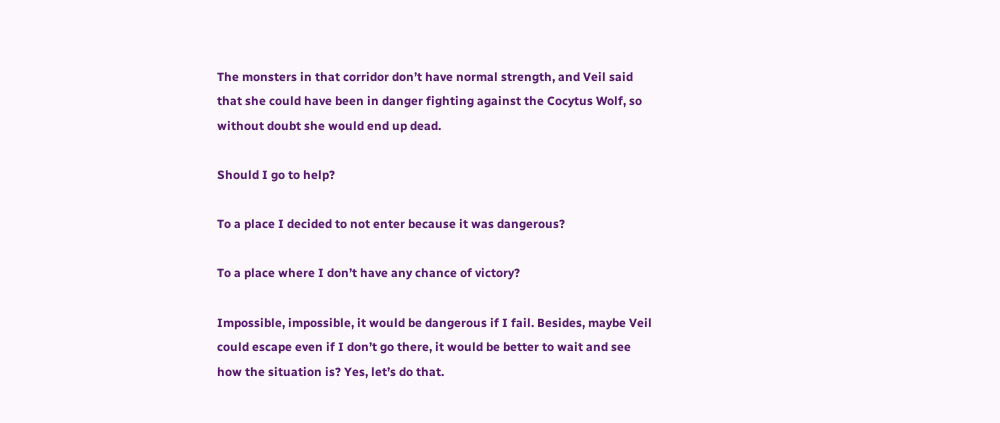The monsters in that corridor don’t have normal strength, and Veil said that she could have been in danger fighting against the Cocytus Wolf, so without doubt she would end up dead.

Should I go to help?

To a place I decided to not enter because it was dangerous?

To a place where I don’t have any chance of victory?

Impossible, impossible, it would be dangerous if I fail. Besides, maybe Veil could escape even if I don’t go there, it would be better to wait and see how the situation is? Yes, let’s do that.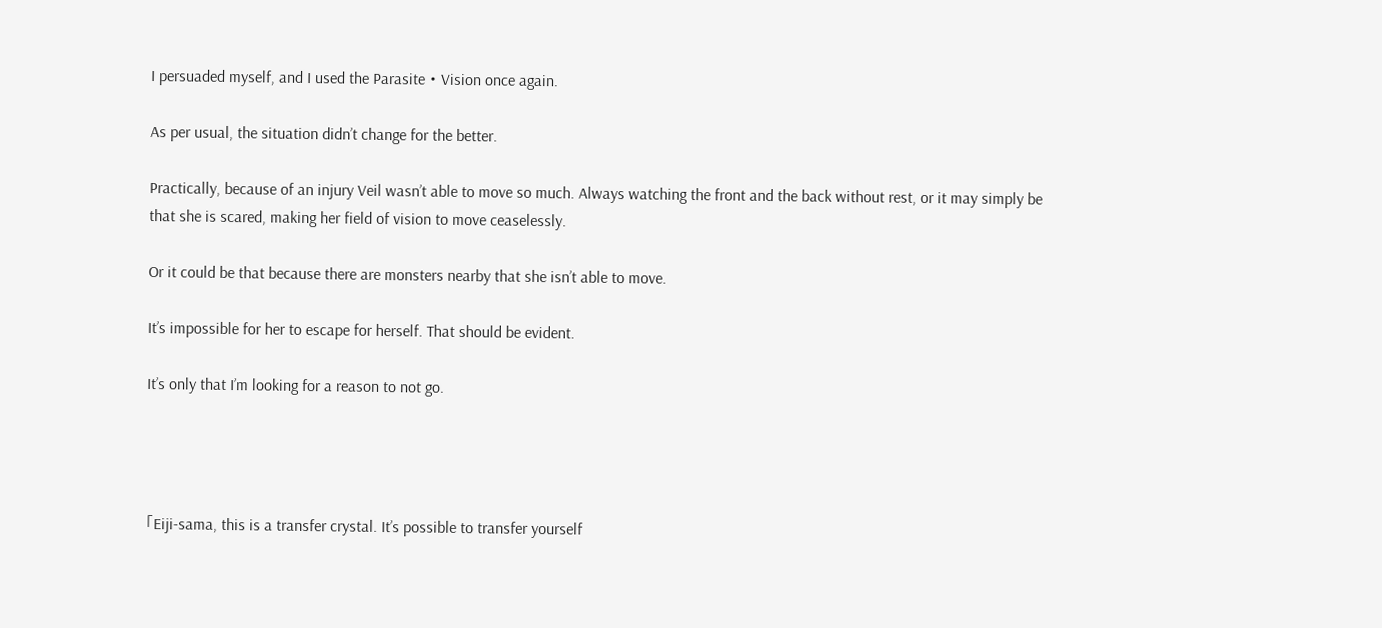I persuaded myself, and I used the Parasite・Vision once again.

As per usual, the situation didn’t change for the better.

Practically, because of an injury Veil wasn’t able to move so much. Always watching the front and the back without rest, or it may simply be that she is scared, making her field of vision to move ceaselessly.

Or it could be that because there are monsters nearby that she isn’t able to move.

It’s impossible for her to escape for herself. That should be evident.

It’s only that I’m looking for a reason to not go.




「Eiji-sama, this is a transfer crystal. It’s possible to transfer yourself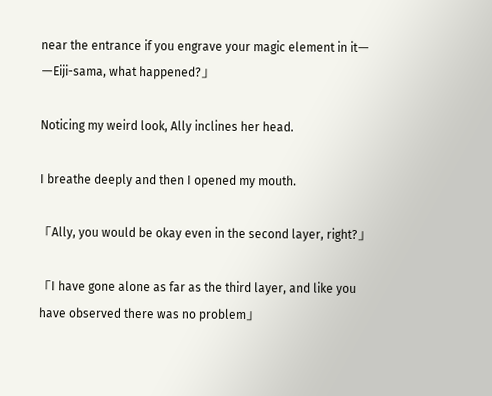near the entrance if you engrave your magic element in itーーEiji-sama, what happened?」

Noticing my weird look, Ally inclines her head.

I breathe deeply and then I opened my mouth.

「Ally, you would be okay even in the second layer, right?」

「I have gone alone as far as the third layer, and like you have observed there was no problem」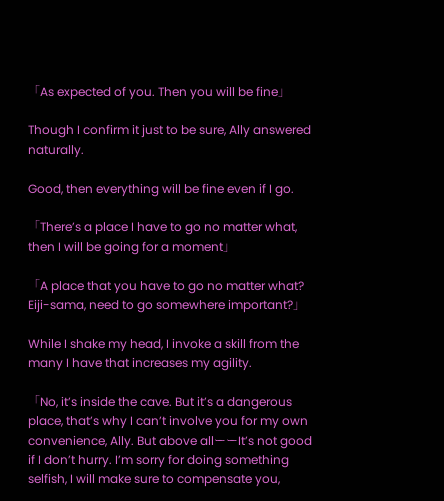「As expected of you. Then you will be fine」

Though I confirm it just to be sure, Ally answered naturally.

Good, then everything will be fine even if I go.

「There’s a place I have to go no matter what, then I will be going for a moment」

「A place that you have to go no matter what? Eiji-sama, need to go somewhere important?」

While I shake my head, I invoke a skill from the many I have that increases my agility.

「No, it’s inside the cave. But it’s a dangerous place, that’s why I can’t involve you for my own convenience, Ally. But above allーーIt’s not good if I don’t hurry. I’m sorry for doing something selfish, I will make sure to compensate you,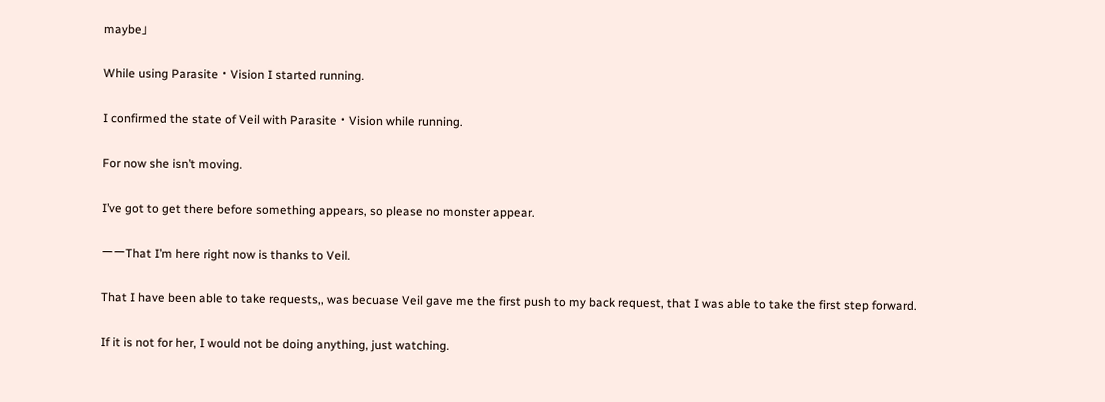maybe」

While using Parasite・Vision I started running.

I confirmed the state of Veil with Parasite・Vision while running.

For now she isn’t moving.

I’ve got to get there before something appears, so please no monster appear.

ーーThat I’m here right now is thanks to Veil.

That I have been able to take requests,, was becuase Veil gave me the first push to my back request, that I was able to take the first step forward.

If it is not for her, I would not be doing anything, just watching.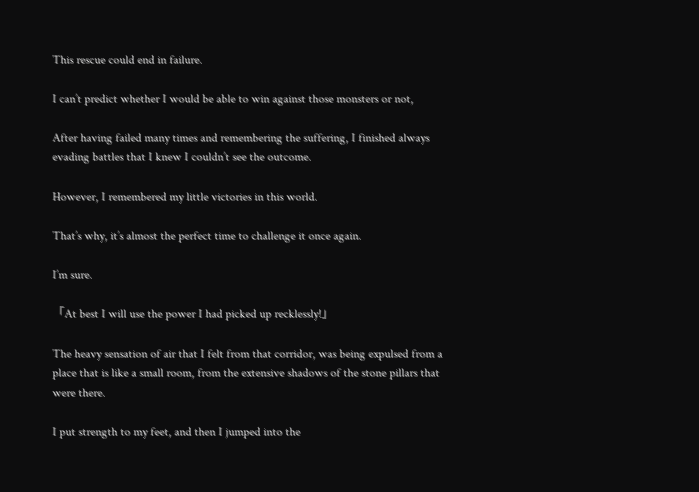This rescue could end in failure.

I can’t predict whether I would be able to win against those monsters or not,

After having failed many times and remembering the suffering, I finished always evading battles that I knew I couldn’t see the outcome.

However, I remembered my little victories in this world.

That’s why, it’s almost the perfect time to challenge it once again.

I’m sure.

「At best I will use the power I had picked up recklessly!」

The heavy sensation of air that I felt from that corridor, was being expulsed from a place that is like a small room, from the extensive shadows of the stone pillars that were there.

I put strength to my feet, and then I jumped into the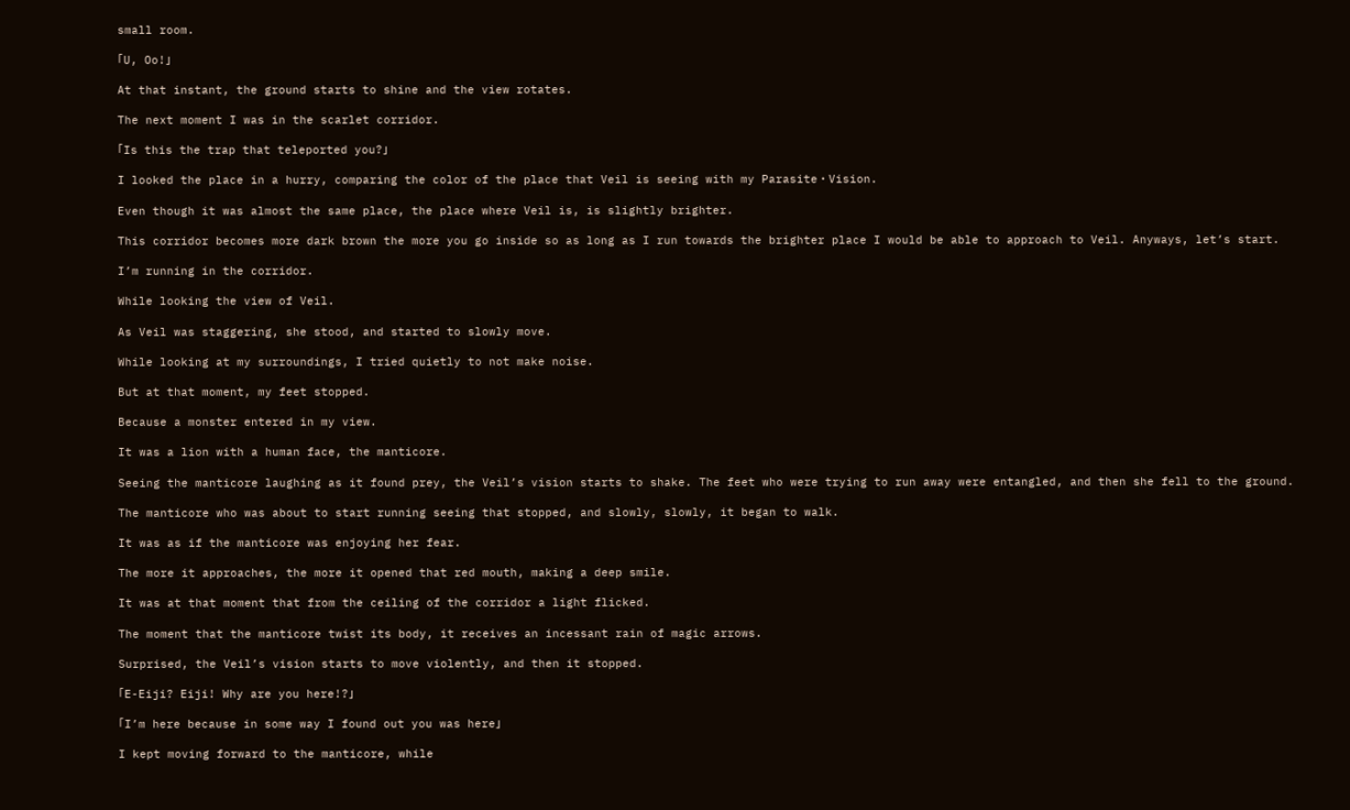small room.

「U, Oo!」

At that instant, the ground starts to shine and the view rotates.

The next moment I was in the scarlet corridor.

「Is this the trap that teleported you?」

I looked the place in a hurry, comparing the color of the place that Veil is seeing with my Parasite・Vision.

Even though it was almost the same place, the place where Veil is, is slightly brighter.

This corridor becomes more dark brown the more you go inside so as long as I run towards the brighter place I would be able to approach to Veil. Anyways, let’s start.

I’m running in the corridor.

While looking the view of Veil.

As Veil was staggering, she stood, and started to slowly move.

While looking at my surroundings, I tried quietly to not make noise.

But at that moment, my feet stopped.

Because a monster entered in my view.

It was a lion with a human face, the manticore.

Seeing the manticore laughing as it found prey, the Veil’s vision starts to shake. The feet who were trying to run away were entangled, and then she fell to the ground.

The manticore who was about to start running seeing that stopped, and slowly, slowly, it began to walk.

It was as if the manticore was enjoying her fear.

The more it approaches, the more it opened that red mouth, making a deep smile.

It was at that moment that from the ceiling of the corridor a light flicked.

The moment that the manticore twist its body, it receives an incessant rain of magic arrows.

Surprised, the Veil’s vision starts to move violently, and then it stopped.

「E-Eiji? Eiji! Why are you here!?」

「I’m here because in some way I found out you was here」

I kept moving forward to the manticore, while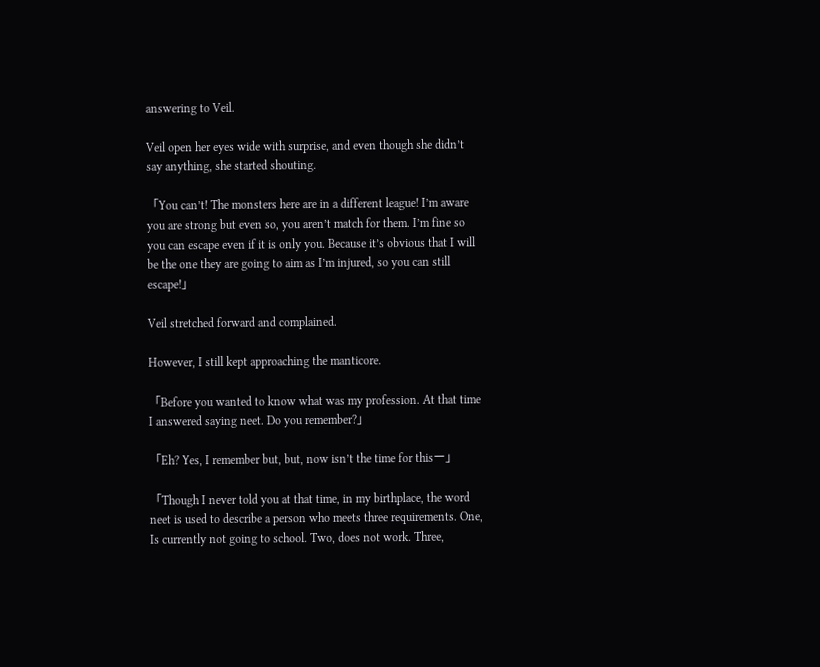answering to Veil.

Veil open her eyes wide with surprise, and even though she didn’t say anything, she started shouting.

「You can’t! The monsters here are in a different league! I’m aware you are strong but even so, you aren’t match for them. I’m fine so you can escape even if it is only you. Because it’s obvious that I will be the one they are going to aim as I’m injured, so you can still escape!」

Veil stretched forward and complained.

However, I still kept approaching the manticore.

「Before you wanted to know what was my profession. At that time I answered saying neet. Do you remember?」

「Eh? Yes, I remember but, but, now isn’t the time for thisー」

「Though I never told you at that time, in my birthplace, the word neet is used to describe a person who meets three requirements. One, Is currently not going to school. Two, does not work. Three,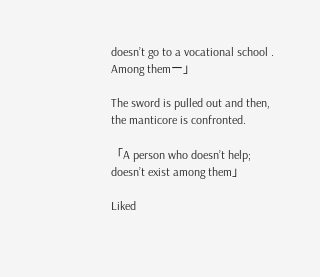doesn’t go to a vocational school . Among themー」

The sword is pulled out and then, the manticore is confronted.

「A person who doesn’t help; doesn’t exist among them」

Liked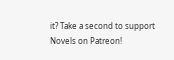it? Take a second to support Novels on Patreon!